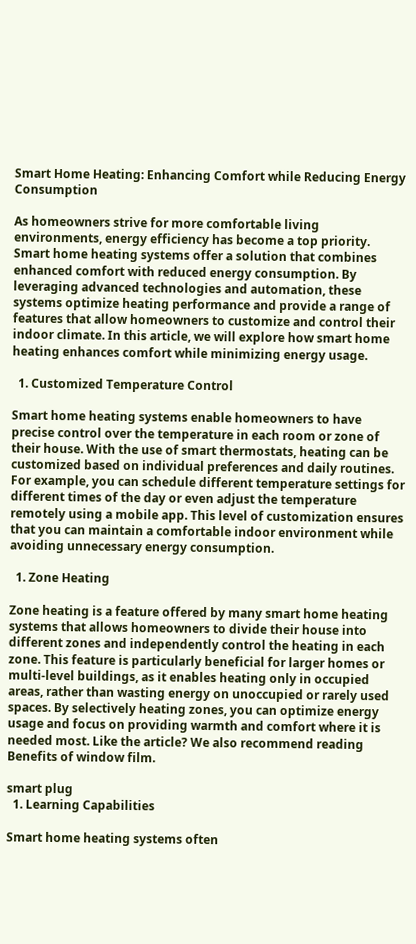Smart Home Heating: Enhancing Comfort while Reducing Energy Consumption

As homeowners strive for more comfortable living environments, energy efficiency has become a top priority. Smart home heating systems offer a solution that combines enhanced comfort with reduced energy consumption. By leveraging advanced technologies and automation, these systems optimize heating performance and provide a range of features that allow homeowners to customize and control their indoor climate. In this article, we will explore how smart home heating enhances comfort while minimizing energy usage.

  1. Customized Temperature Control

Smart home heating systems enable homeowners to have precise control over the temperature in each room or zone of their house. With the use of smart thermostats, heating can be customized based on individual preferences and daily routines. For example, you can schedule different temperature settings for different times of the day or even adjust the temperature remotely using a mobile app. This level of customization ensures that you can maintain a comfortable indoor environment while avoiding unnecessary energy consumption.

  1. Zone Heating

Zone heating is a feature offered by many smart home heating systems that allows homeowners to divide their house into different zones and independently control the heating in each zone. This feature is particularly beneficial for larger homes or multi-level buildings, as it enables heating only in occupied areas, rather than wasting energy on unoccupied or rarely used spaces. By selectively heating zones, you can optimize energy usage and focus on providing warmth and comfort where it is needed most. Like the article? We also recommend reading Benefits of window film.

smart plug
  1. Learning Capabilities

Smart home heating systems often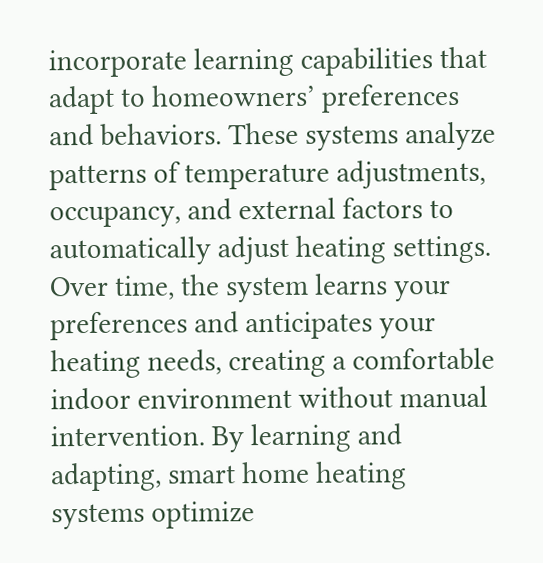incorporate learning capabilities that adapt to homeowners’ preferences and behaviors. These systems analyze patterns of temperature adjustments, occupancy, and external factors to automatically adjust heating settings. Over time, the system learns your preferences and anticipates your heating needs, creating a comfortable indoor environment without manual intervention. By learning and adapting, smart home heating systems optimize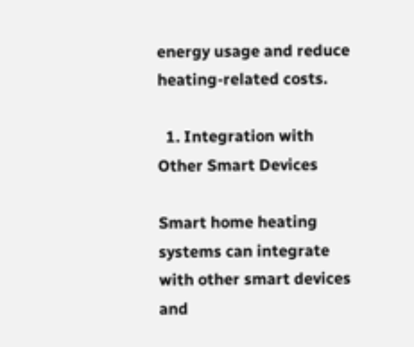energy usage and reduce heating-related costs.

  1. Integration with Other Smart Devices

Smart home heating systems can integrate with other smart devices and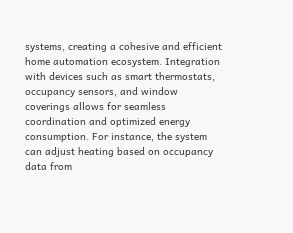systems, creating a cohesive and efficient home automation ecosystem. Integration with devices such as smart thermostats, occupancy sensors, and window coverings allows for seamless coordination and optimized energy consumption. For instance, the system can adjust heating based on occupancy data from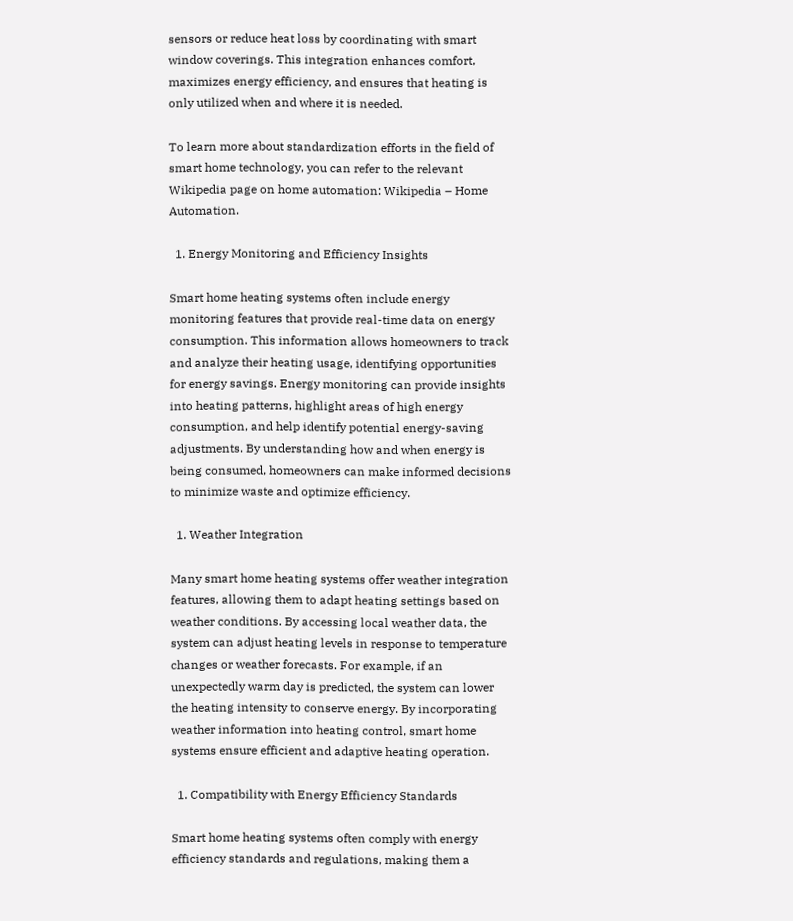sensors or reduce heat loss by coordinating with smart window coverings. This integration enhances comfort, maximizes energy efficiency, and ensures that heating is only utilized when and where it is needed.

To learn more about standardization efforts in the field of smart home technology, you can refer to the relevant Wikipedia page on home automation: Wikipedia – Home Automation.

  1. Energy Monitoring and Efficiency Insights

Smart home heating systems often include energy monitoring features that provide real-time data on energy consumption. This information allows homeowners to track and analyze their heating usage, identifying opportunities for energy savings. Energy monitoring can provide insights into heating patterns, highlight areas of high energy consumption, and help identify potential energy-saving adjustments. By understanding how and when energy is being consumed, homeowners can make informed decisions to minimize waste and optimize efficiency.

  1. Weather Integration

Many smart home heating systems offer weather integration features, allowing them to adapt heating settings based on weather conditions. By accessing local weather data, the system can adjust heating levels in response to temperature changes or weather forecasts. For example, if an unexpectedly warm day is predicted, the system can lower the heating intensity to conserve energy. By incorporating weather information into heating control, smart home systems ensure efficient and adaptive heating operation.

  1. Compatibility with Energy Efficiency Standards

Smart home heating systems often comply with energy efficiency standards and regulations, making them a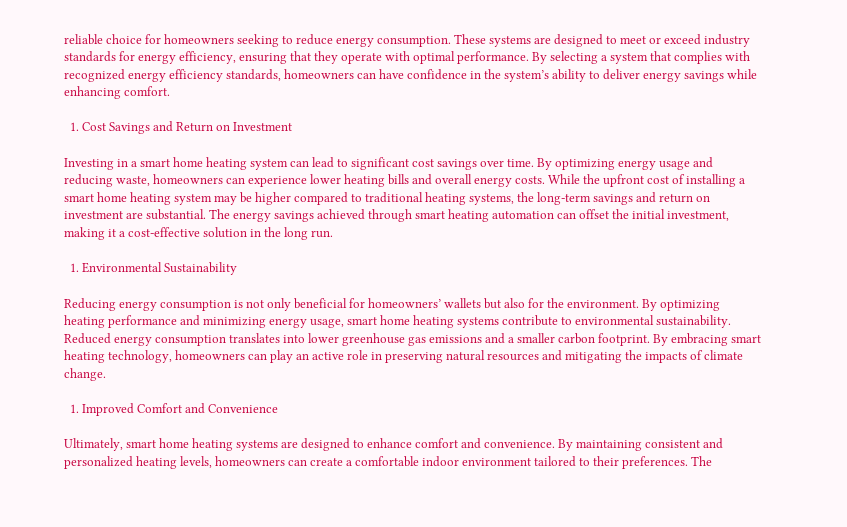reliable choice for homeowners seeking to reduce energy consumption. These systems are designed to meet or exceed industry standards for energy efficiency, ensuring that they operate with optimal performance. By selecting a system that complies with recognized energy efficiency standards, homeowners can have confidence in the system’s ability to deliver energy savings while enhancing comfort.

  1. Cost Savings and Return on Investment

Investing in a smart home heating system can lead to significant cost savings over time. By optimizing energy usage and reducing waste, homeowners can experience lower heating bills and overall energy costs. While the upfront cost of installing a smart home heating system may be higher compared to traditional heating systems, the long-term savings and return on investment are substantial. The energy savings achieved through smart heating automation can offset the initial investment, making it a cost-effective solution in the long run.

  1. Environmental Sustainability

Reducing energy consumption is not only beneficial for homeowners’ wallets but also for the environment. By optimizing heating performance and minimizing energy usage, smart home heating systems contribute to environmental sustainability. Reduced energy consumption translates into lower greenhouse gas emissions and a smaller carbon footprint. By embracing smart heating technology, homeowners can play an active role in preserving natural resources and mitigating the impacts of climate change.

  1. Improved Comfort and Convenience

Ultimately, smart home heating systems are designed to enhance comfort and convenience. By maintaining consistent and personalized heating levels, homeowners can create a comfortable indoor environment tailored to their preferences. The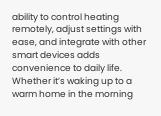ability to control heating remotely, adjust settings with ease, and integrate with other smart devices adds convenience to daily life. Whether it’s waking up to a warm home in the morning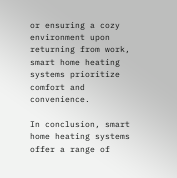or ensuring a cozy environment upon returning from work, smart home heating systems prioritize comfort and convenience.

In conclusion, smart home heating systems offer a range of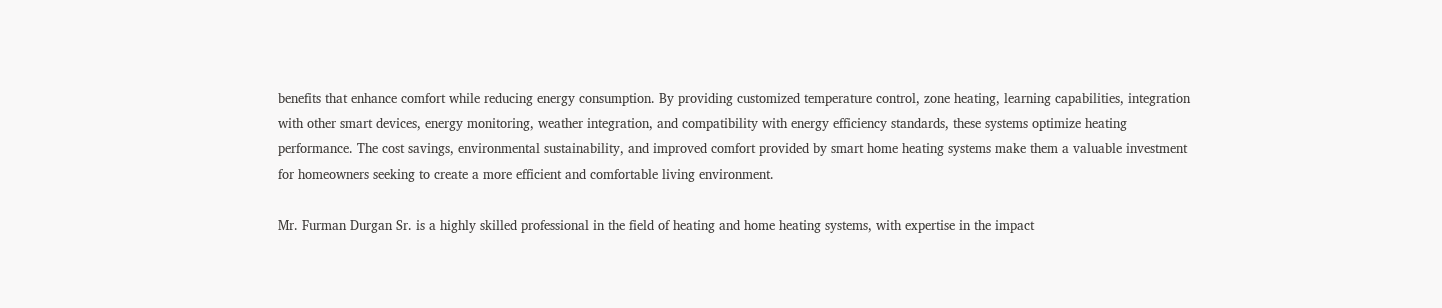benefits that enhance comfort while reducing energy consumption. By providing customized temperature control, zone heating, learning capabilities, integration with other smart devices, energy monitoring, weather integration, and compatibility with energy efficiency standards, these systems optimize heating performance. The cost savings, environmental sustainability, and improved comfort provided by smart home heating systems make them a valuable investment for homeowners seeking to create a more efficient and comfortable living environment.

Mr. Furman Durgan Sr. is a highly skilled professional in the field of heating and home heating systems, with expertise in the impact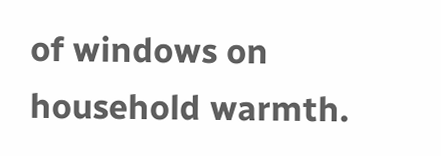of windows on household warmth.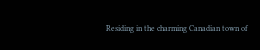Residing in the charming Canadian town of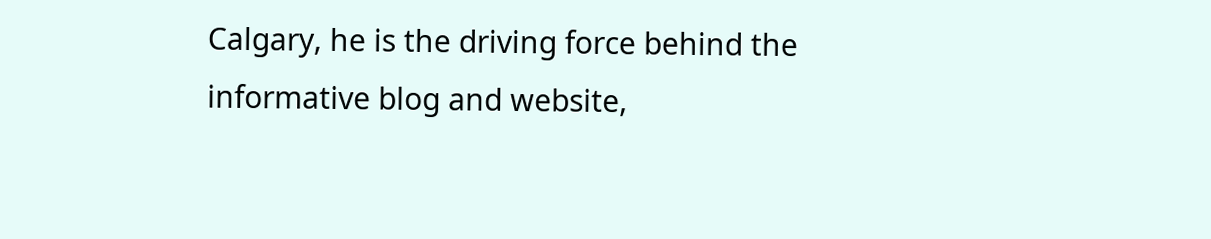Calgary, he is the driving force behind the informative blog and website,